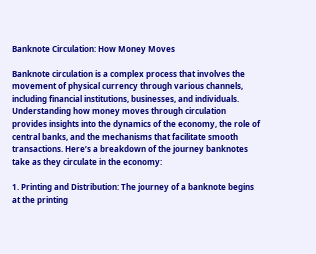Banknote Circulation: How Money Moves

Banknote circulation is a complex process that involves the movement of physical currency through various channels, including financial institutions, businesses, and individuals. Understanding how money moves through circulation provides insights into the dynamics of the economy, the role of central banks, and the mechanisms that facilitate smooth transactions. Here’s a breakdown of the journey banknotes take as they circulate in the economy:

1. Printing and Distribution: The journey of a banknote begins at the printing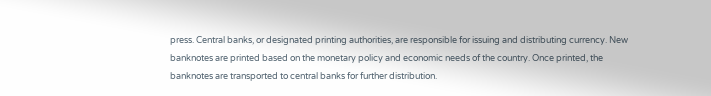press. Central banks, or designated printing authorities, are responsible for issuing and distributing currency. New banknotes are printed based on the monetary policy and economic needs of the country. Once printed, the banknotes are transported to central banks for further distribution.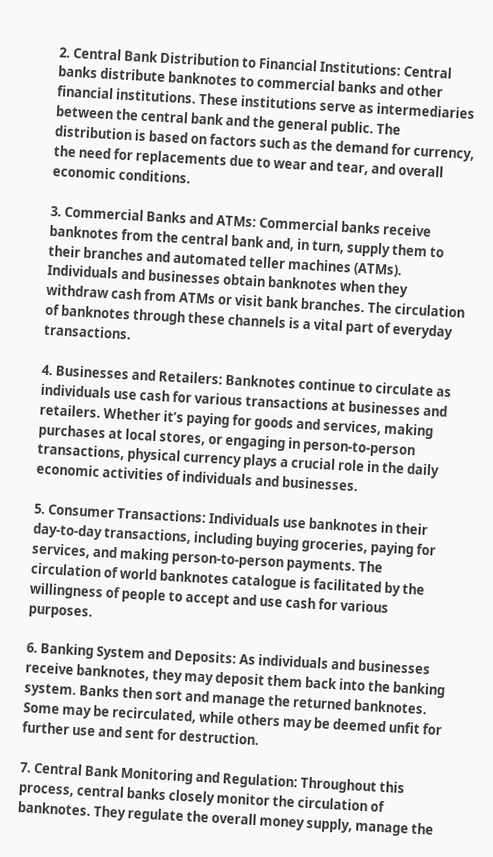2. Central Bank Distribution to Financial Institutions: Central banks distribute banknotes to commercial banks and other financial institutions. These institutions serve as intermediaries between the central bank and the general public. The distribution is based on factors such as the demand for currency, the need for replacements due to wear and tear, and overall economic conditions.

3. Commercial Banks and ATMs: Commercial banks receive banknotes from the central bank and, in turn, supply them to their branches and automated teller machines (ATMs). Individuals and businesses obtain banknotes when they withdraw cash from ATMs or visit bank branches. The circulation of banknotes through these channels is a vital part of everyday transactions.

4. Businesses and Retailers: Banknotes continue to circulate as individuals use cash for various transactions at businesses and retailers. Whether it’s paying for goods and services, making purchases at local stores, or engaging in person-to-person transactions, physical currency plays a crucial role in the daily economic activities of individuals and businesses.

5. Consumer Transactions: Individuals use banknotes in their day-to-day transactions, including buying groceries, paying for services, and making person-to-person payments. The circulation of world banknotes catalogue is facilitated by the willingness of people to accept and use cash for various purposes.

6. Banking System and Deposits: As individuals and businesses receive banknotes, they may deposit them back into the banking system. Banks then sort and manage the returned banknotes. Some may be recirculated, while others may be deemed unfit for further use and sent for destruction.

7. Central Bank Monitoring and Regulation: Throughout this process, central banks closely monitor the circulation of banknotes. They regulate the overall money supply, manage the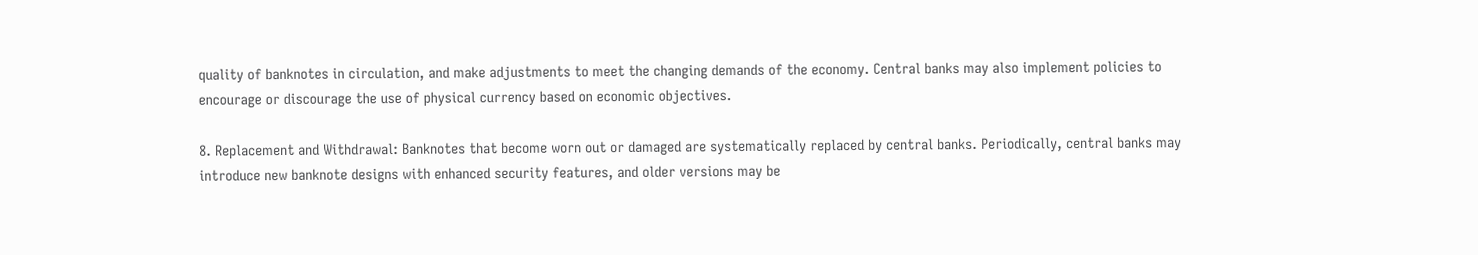quality of banknotes in circulation, and make adjustments to meet the changing demands of the economy. Central banks may also implement policies to encourage or discourage the use of physical currency based on economic objectives.

8. Replacement and Withdrawal: Banknotes that become worn out or damaged are systematically replaced by central banks. Periodically, central banks may introduce new banknote designs with enhanced security features, and older versions may be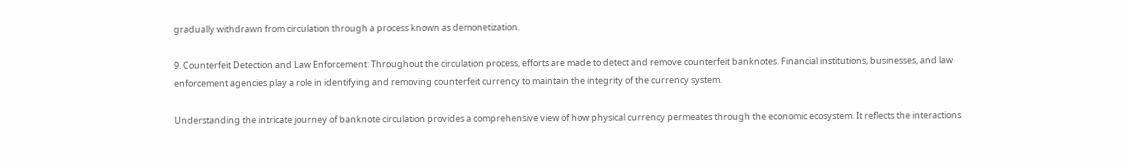gradually withdrawn from circulation through a process known as demonetization.

9. Counterfeit Detection and Law Enforcement: Throughout the circulation process, efforts are made to detect and remove counterfeit banknotes. Financial institutions, businesses, and law enforcement agencies play a role in identifying and removing counterfeit currency to maintain the integrity of the currency system.

Understanding the intricate journey of banknote circulation provides a comprehensive view of how physical currency permeates through the economic ecosystem. It reflects the interactions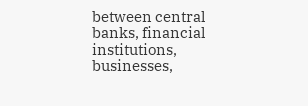between central banks, financial institutions, businesses,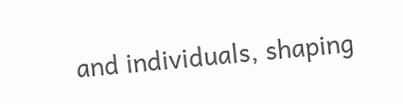and individuals, shaping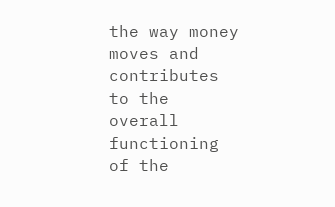the way money moves and contributes to the overall functioning of the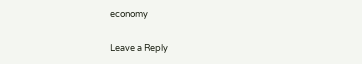economy

Leave a Reply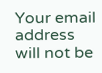Your email address will not be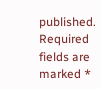published. Required fields are marked *